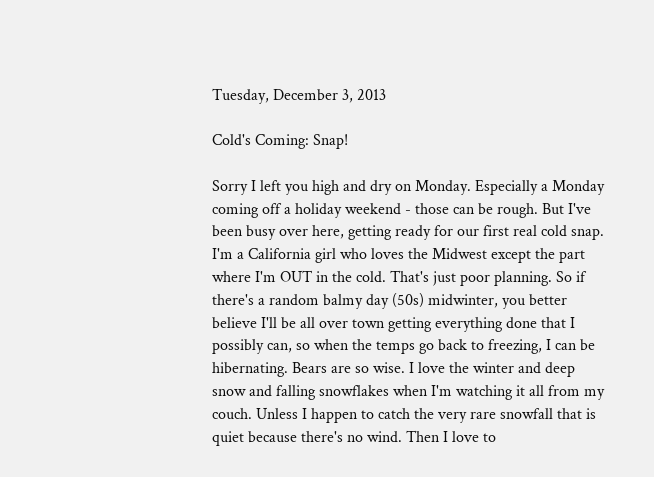Tuesday, December 3, 2013

Cold's Coming: Snap!

Sorry I left you high and dry on Monday. Especially a Monday coming off a holiday weekend - those can be rough. But I've been busy over here, getting ready for our first real cold snap. I'm a California girl who loves the Midwest except the part where I'm OUT in the cold. That's just poor planning. So if there's a random balmy day (50s) midwinter, you better believe I'll be all over town getting everything done that I possibly can, so when the temps go back to freezing, I can be hibernating. Bears are so wise. I love the winter and deep snow and falling snowflakes when I'm watching it all from my couch. Unless I happen to catch the very rare snowfall that is quiet because there's no wind. Then I love to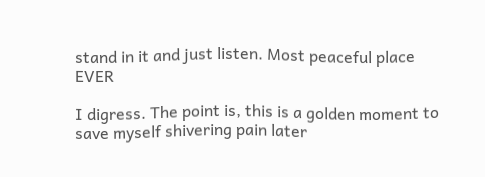stand in it and just listen. Most peaceful place EVER

I digress. The point is, this is a golden moment to save myself shivering pain later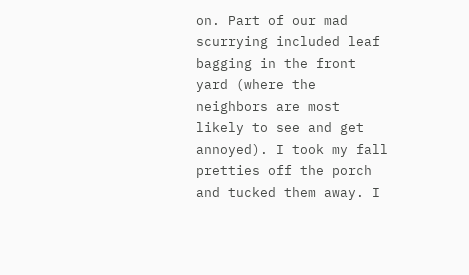on. Part of our mad scurrying included leaf bagging in the front yard (where the neighbors are most likely to see and get annoyed). I took my fall pretties off the porch and tucked them away. I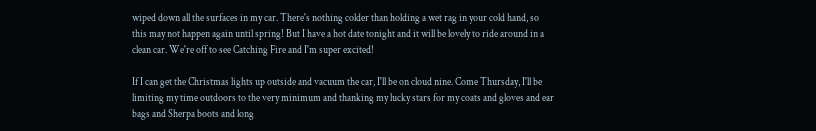wiped down all the surfaces in my car. There's nothing colder than holding a wet rag in your cold hand, so this may not happen again until spring! But I have a hot date tonight and it will be lovely to ride around in a clean car. We're off to see Catching Fire and I'm super excited!

If I can get the Christmas lights up outside and vacuum the car, I'll be on cloud nine. Come Thursday, I'll be limiting my time outdoors to the very minimum and thanking my lucky stars for my coats and gloves and ear bags and Sherpa boots and long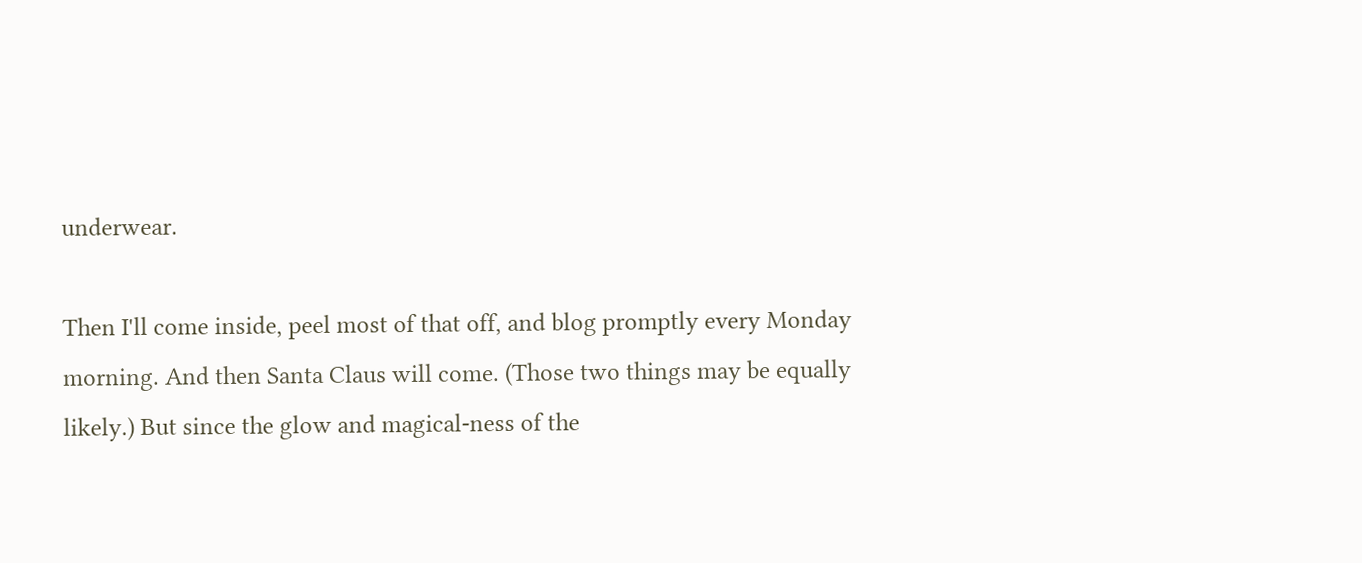underwear.

Then I'll come inside, peel most of that off, and blog promptly every Monday morning. And then Santa Claus will come. (Those two things may be equally likely.) But since the glow and magical-ness of the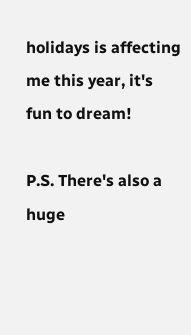holidays is affecting me this year, it's fun to dream!

P.S. There's also a huge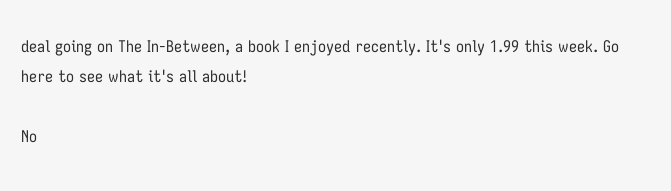deal going on The In-Between, a book I enjoyed recently. It's only 1.99 this week. Go here to see what it's all about!

No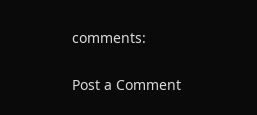comments:

Post a Comment